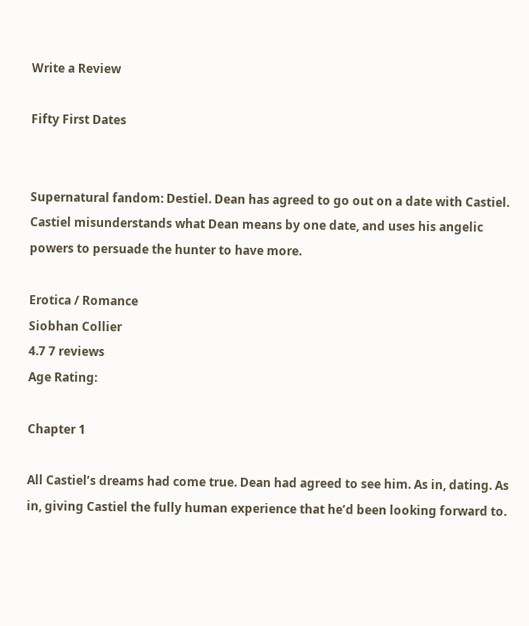Write a Review

Fifty First Dates


Supernatural fandom: Destiel. Dean has agreed to go out on a date with Castiel. Castiel misunderstands what Dean means by one date, and uses his angelic powers to persuade the hunter to have more.

Erotica / Romance
Siobhan Collier
4.7 7 reviews
Age Rating:

Chapter 1

All Castiel’s dreams had come true. Dean had agreed to see him. As in, dating. As in, giving Castiel the fully human experience that he’d been looking forward to.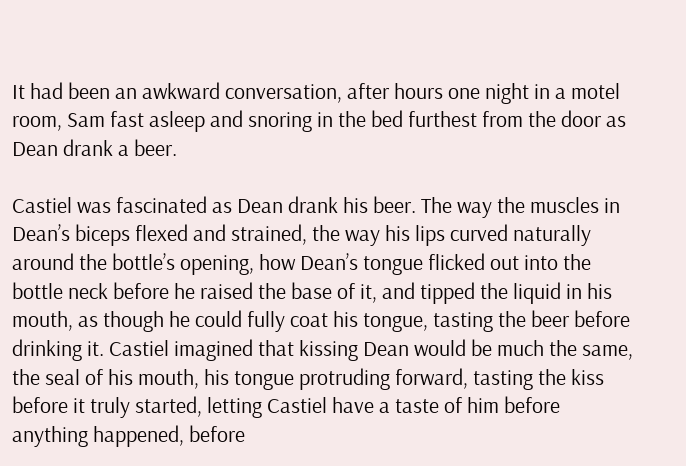It had been an awkward conversation, after hours one night in a motel room, Sam fast asleep and snoring in the bed furthest from the door as Dean drank a beer.

Castiel was fascinated as Dean drank his beer. The way the muscles in Dean’s biceps flexed and strained, the way his lips curved naturally around the bottle’s opening, how Dean’s tongue flicked out into the bottle neck before he raised the base of it, and tipped the liquid in his mouth, as though he could fully coat his tongue, tasting the beer before drinking it. Castiel imagined that kissing Dean would be much the same, the seal of his mouth, his tongue protruding forward, tasting the kiss before it truly started, letting Castiel have a taste of him before anything happened, before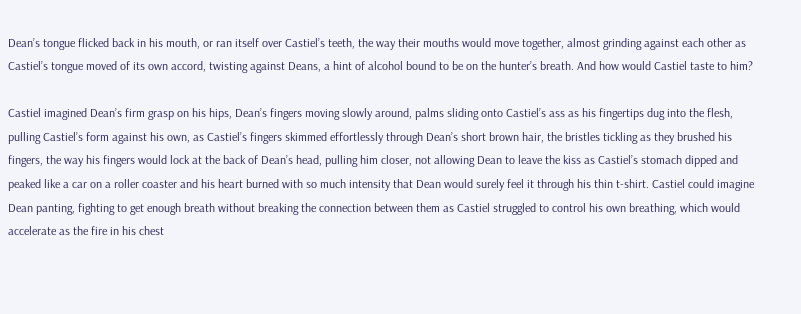Dean’s tongue flicked back in his mouth, or ran itself over Castiel’s teeth, the way their mouths would move together, almost grinding against each other as Castiel’s tongue moved of its own accord, twisting against Deans, a hint of alcohol bound to be on the hunter’s breath. And how would Castiel taste to him?

Castiel imagined Dean’s firm grasp on his hips, Dean’s fingers moving slowly around, palms sliding onto Castiel’s ass as his fingertips dug into the flesh, pulling Castiel’s form against his own, as Castiel’s fingers skimmed effortlessly through Dean’s short brown hair, the bristles tickling as they brushed his fingers, the way his fingers would lock at the back of Dean’s head, pulling him closer, not allowing Dean to leave the kiss as Castiel’s stomach dipped and peaked like a car on a roller coaster and his heart burned with so much intensity that Dean would surely feel it through his thin t-shirt. Castiel could imagine Dean panting, fighting to get enough breath without breaking the connection between them as Castiel struggled to control his own breathing, which would accelerate as the fire in his chest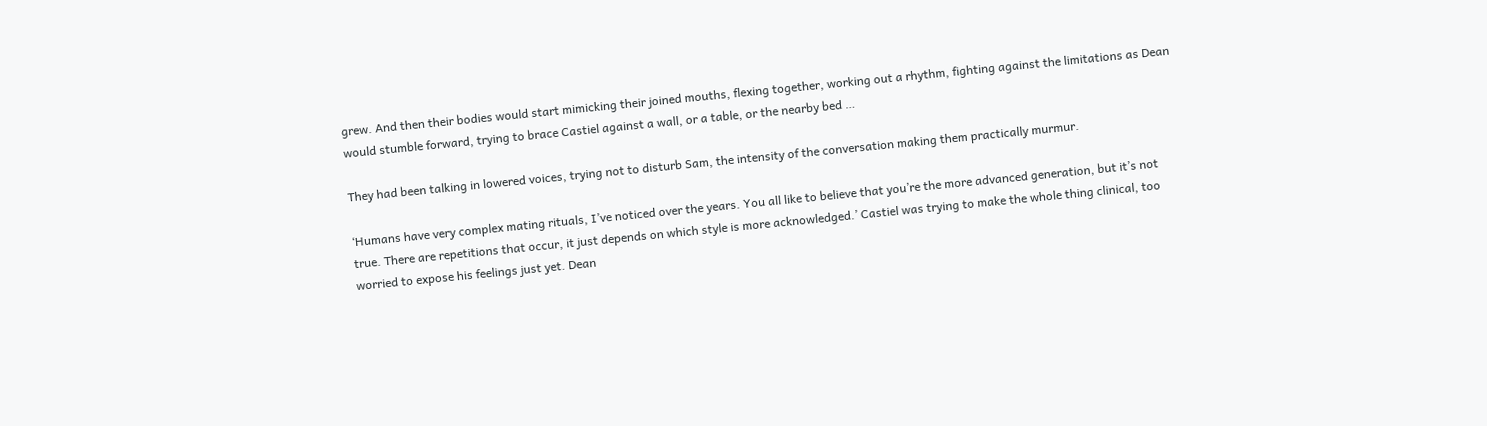grew. And then their bodies would start mimicking their joined mouths, flexing together, working out a rhythm, fighting against the limitations as Dean would stumble forward, trying to brace Castiel against a wall, or a table, or the nearby bed …

They had been talking in lowered voices, trying not to disturb Sam, the intensity of the conversation making them practically murmur.

‘Humans have very complex mating rituals, I’ve noticed over the years. You all like to believe that you’re the more advanced generation, but it’s not true. There are repetitions that occur, it just depends on which style is more acknowledged.’ Castiel was trying to make the whole thing clinical, too worried to expose his feelings just yet. Dean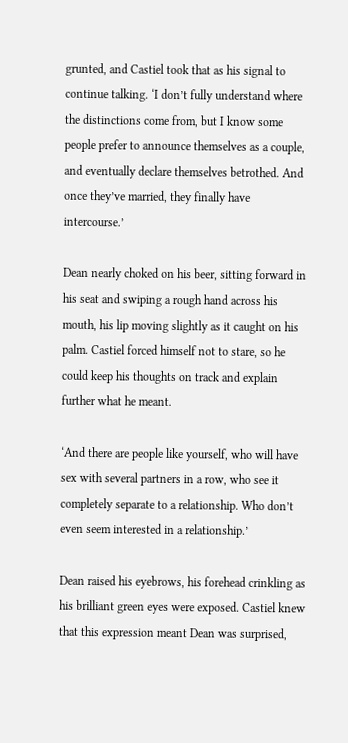grunted, and Castiel took that as his signal to continue talking. ‘I don’t fully understand where the distinctions come from, but I know some people prefer to announce themselves as a couple, and eventually declare themselves betrothed. And once they’ve married, they finally have intercourse.’

Dean nearly choked on his beer, sitting forward in his seat and swiping a rough hand across his mouth, his lip moving slightly as it caught on his palm. Castiel forced himself not to stare, so he could keep his thoughts on track and explain further what he meant.

‘And there are people like yourself, who will have sex with several partners in a row, who see it completely separate to a relationship. Who don’t even seem interested in a relationship.’

Dean raised his eyebrows, his forehead crinkling as his brilliant green eyes were exposed. Castiel knew that this expression meant Dean was surprised,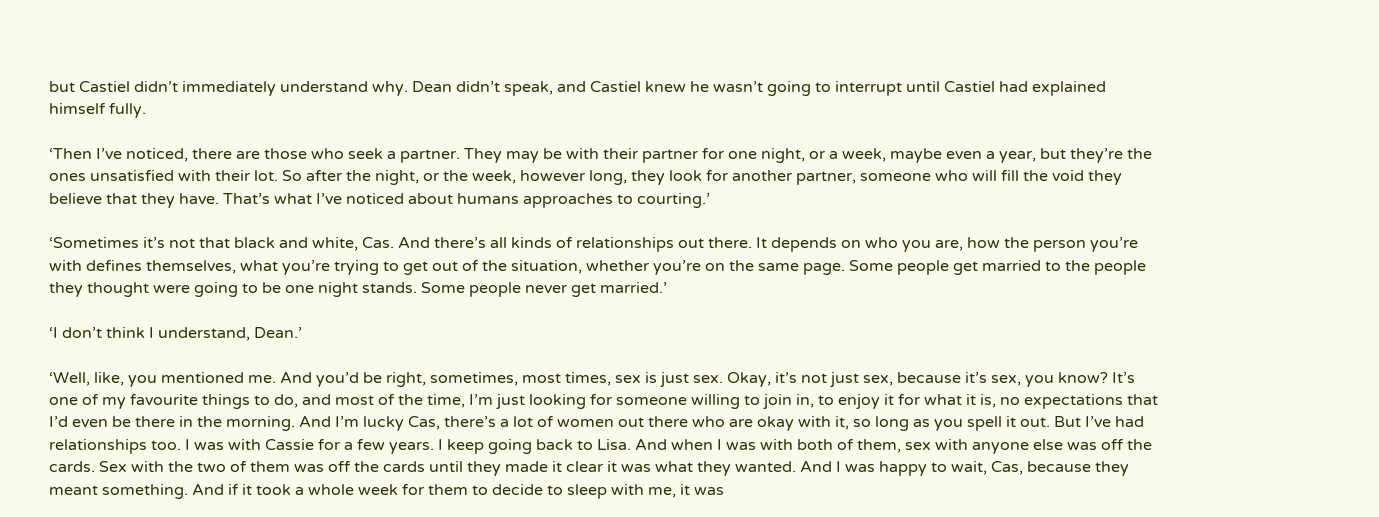but Castiel didn’t immediately understand why. Dean didn’t speak, and Castiel knew he wasn’t going to interrupt until Castiel had explained himself fully.

‘Then I’ve noticed, there are those who seek a partner. They may be with their partner for one night, or a week, maybe even a year, but they’re the ones unsatisfied with their lot. So after the night, or the week, however long, they look for another partner, someone who will fill the void they believe that they have. That’s what I’ve noticed about humans approaches to courting.’

‘Sometimes it’s not that black and white, Cas. And there’s all kinds of relationships out there. It depends on who you are, how the person you’re with defines themselves, what you’re trying to get out of the situation, whether you’re on the same page. Some people get married to the people they thought were going to be one night stands. Some people never get married.’

‘I don’t think I understand, Dean.’

‘Well, like, you mentioned me. And you’d be right, sometimes, most times, sex is just sex. Okay, it’s not just sex, because it’s sex, you know? It’s one of my favourite things to do, and most of the time, I’m just looking for someone willing to join in, to enjoy it for what it is, no expectations that I’d even be there in the morning. And I’m lucky Cas, there’s a lot of women out there who are okay with it, so long as you spell it out. But I’ve had relationships too. I was with Cassie for a few years. I keep going back to Lisa. And when I was with both of them, sex with anyone else was off the cards. Sex with the two of them was off the cards until they made it clear it was what they wanted. And I was happy to wait, Cas, because they meant something. And if it took a whole week for them to decide to sleep with me, it was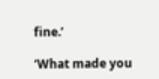fine.’

‘What made you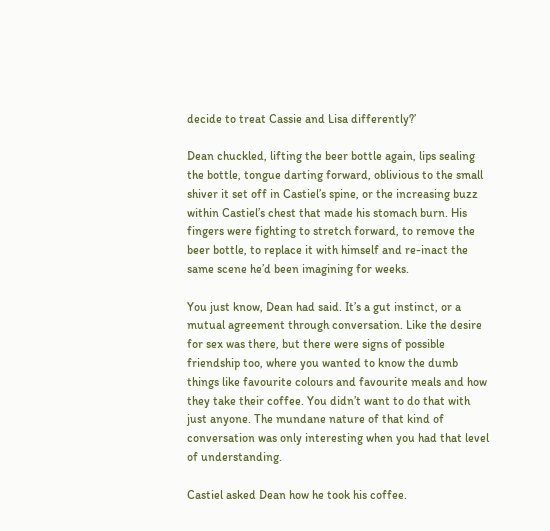decide to treat Cassie and Lisa differently?’

Dean chuckled, lifting the beer bottle again, lips sealing the bottle, tongue darting forward, oblivious to the small shiver it set off in Castiel’s spine, or the increasing buzz within Castiel’s chest that made his stomach burn. His fingers were fighting to stretch forward, to remove the beer bottle, to replace it with himself and re-inact the same scene he’d been imagining for weeks.

You just know, Dean had said. It’s a gut instinct, or a mutual agreement through conversation. Like the desire for sex was there, but there were signs of possible friendship too, where you wanted to know the dumb things like favourite colours and favourite meals and how they take their coffee. You didn’t want to do that with just anyone. The mundane nature of that kind of conversation was only interesting when you had that level of understanding.

Castiel asked Dean how he took his coffee.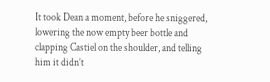It took Dean a moment, before he sniggered, lowering the now empty beer bottle and clapping Castiel on the shoulder, and telling him it didn’t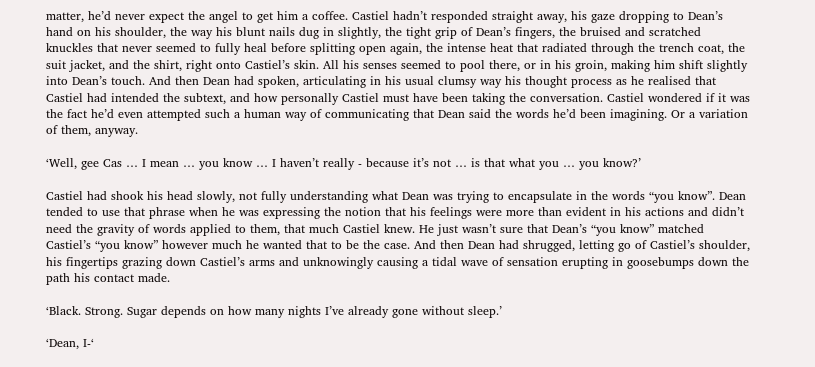matter, he’d never expect the angel to get him a coffee. Castiel hadn’t responded straight away, his gaze dropping to Dean’s hand on his shoulder, the way his blunt nails dug in slightly, the tight grip of Dean’s fingers, the bruised and scratched knuckles that never seemed to fully heal before splitting open again, the intense heat that radiated through the trench coat, the suit jacket, and the shirt, right onto Castiel’s skin. All his senses seemed to pool there, or in his groin, making him shift slightly into Dean’s touch. And then Dean had spoken, articulating in his usual clumsy way his thought process as he realised that Castiel had intended the subtext, and how personally Castiel must have been taking the conversation. Castiel wondered if it was the fact he’d even attempted such a human way of communicating that Dean said the words he’d been imagining. Or a variation of them, anyway.

‘Well, gee Cas … I mean … you know … I haven’t really - because it’s not … is that what you … you know?’

Castiel had shook his head slowly, not fully understanding what Dean was trying to encapsulate in the words “you know”. Dean tended to use that phrase when he was expressing the notion that his feelings were more than evident in his actions and didn’t need the gravity of words applied to them, that much Castiel knew. He just wasn’t sure that Dean’s “you know” matched Castiel’s “you know” however much he wanted that to be the case. And then Dean had shrugged, letting go of Castiel’s shoulder, his fingertips grazing down Castiel’s arms and unknowingly causing a tidal wave of sensation erupting in goosebumps down the path his contact made.

‘Black. Strong. Sugar depends on how many nights I’ve already gone without sleep.’

‘Dean, I-‘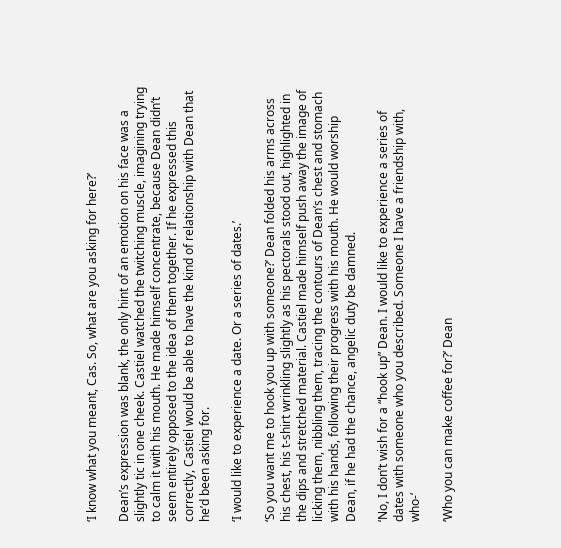‘I know what you meant, Cas. So, what are you asking for here?’

Dean’s expression was blank, the only hint of an emotion on his face was a slightly tic in one cheek. Castiel watched the twitching muscle, imagining trying to calm it with his mouth. He made himself concentrate, because Dean didn’t seem entirely opposed to the idea of them together. If he expressed this correctly, Castiel would be able to have the kind of relationship with Dean that he’d been asking for.

‘I would like to experience a date. Or a series of dates.’

‘So you want me to hook you up with someone?’ Dean folded his arms across his chest, his t-shirt wrinkling slightly as his pectorals stood out, highlighted in the dips and stretched material. Castiel made himself push away the image of licking them, nibbling them, tracing the contours of Dean’s chest and stomach with his hands, following their progress with his mouth. He would worship Dean, if he had the chance, angelic duty be damned.

‘No, I don’t wish for a “hook up” Dean. I would like to experience a series of dates with someone who you described. Someone I have a friendship with, who-‘

‘Who you can make coffee for?’ Dean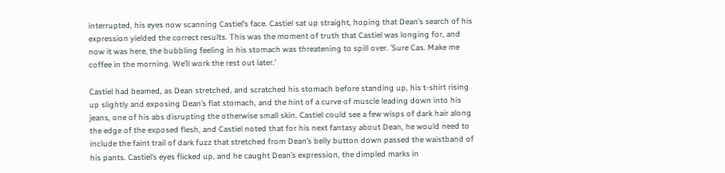interrupted, his eyes now scanning Castiel’s face. Castiel sat up straight, hoping that Dean’s search of his expression yielded the correct results. This was the moment of truth that Castiel was longing for, and now it was here, the bubbling feeling in his stomach was threatening to spill over. ’Sure Cas. Make me coffee in the morning. We’ll work the rest out later.’

Castiel had beamed, as Dean stretched, and scratched his stomach before standing up, his t-shirt rising up slightly and exposing Dean’s flat stomach, and the hint of a curve of muscle leading down into his jeans, one of his abs disrupting the otherwise small skin. Castiel could see a few wisps of dark hair along the edge of the exposed flesh, and Castiel noted that for his next fantasy about Dean, he would need to include the faint trail of dark fuzz that stretched from Dean’s belly button down passed the waistband of his pants. Castiel’s eyes flicked up, and he caught Dean’s expression, the dimpled marks in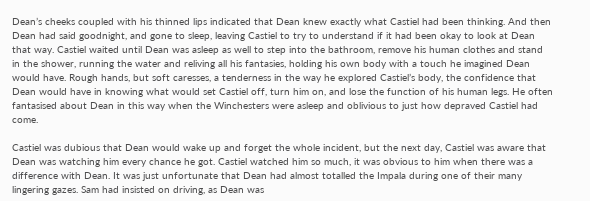Dean’s cheeks coupled with his thinned lips indicated that Dean knew exactly what Castiel had been thinking. And then Dean had said goodnight, and gone to sleep, leaving Castiel to try to understand if it had been okay to look at Dean that way. Castiel waited until Dean was asleep as well to step into the bathroom, remove his human clothes and stand in the shower, running the water and reliving all his fantasies, holding his own body with a touch he imagined Dean would have. Rough hands, but soft caresses, a tenderness in the way he explored Castiel’s body, the confidence that Dean would have in knowing what would set Castiel off, turn him on, and lose the function of his human legs. He often fantasised about Dean in this way when the Winchesters were asleep and oblivious to just how depraved Castiel had come.

Castiel was dubious that Dean would wake up and forget the whole incident, but the next day, Castiel was aware that Dean was watching him every chance he got. Castiel watched him so much, it was obvious to him when there was a difference with Dean. It was just unfortunate that Dean had almost totalled the Impala during one of their many lingering gazes. Sam had insisted on driving, as Dean was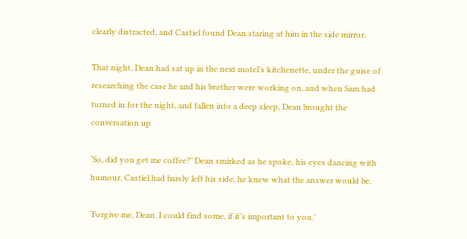clearly distracted, and Castiel found Dean staring at him in the side mirror.

That night, Dean had sat up in the next motel’s kitchenette, under the guise of researching the case he and his brother were working on, and when Sam had turned in for the night, and fallen into a deep sleep, Dean brought the conversation up.

‘So, did you get me coffee?’ Dean smirked as he spoke, his eyes dancing with humour. Castiel had barely left his side, he knew what the answer would be.

‘Forgive me, Dean. I could find some, if it’s important to you.’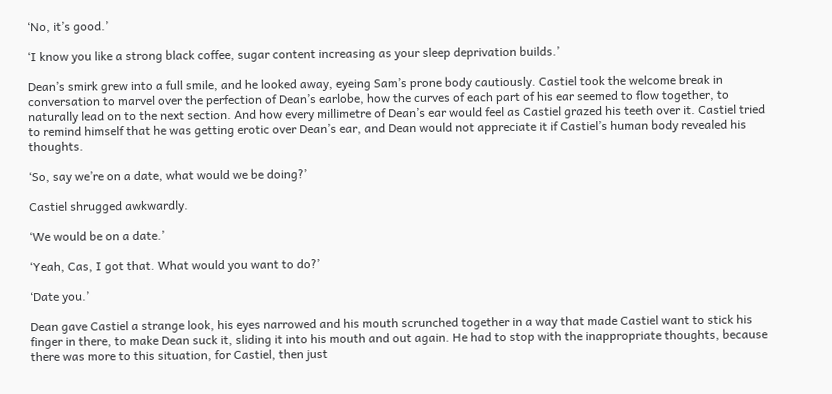‘No, it’s good.’

‘I know you like a strong black coffee, sugar content increasing as your sleep deprivation builds.’

Dean’s smirk grew into a full smile, and he looked away, eyeing Sam’s prone body cautiously. Castiel took the welcome break in conversation to marvel over the perfection of Dean’s earlobe, how the curves of each part of his ear seemed to flow together, to naturally lead on to the next section. And how every millimetre of Dean’s ear would feel as Castiel grazed his teeth over it. Castiel tried to remind himself that he was getting erotic over Dean’s ear, and Dean would not appreciate it if Castiel’s human body revealed his thoughts.

‘So, say we’re on a date, what would we be doing?’

Castiel shrugged awkwardly.

‘We would be on a date.’

‘Yeah, Cas, I got that. What would you want to do?’

‘Date you.’

Dean gave Castiel a strange look, his eyes narrowed and his mouth scrunched together in a way that made Castiel want to stick his finger in there, to make Dean suck it, sliding it into his mouth and out again. He had to stop with the inappropriate thoughts, because there was more to this situation, for Castiel, then just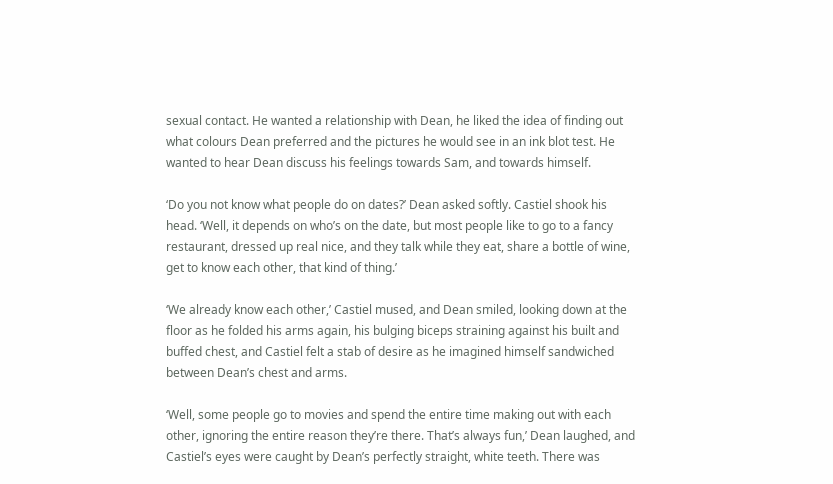sexual contact. He wanted a relationship with Dean, he liked the idea of finding out what colours Dean preferred and the pictures he would see in an ink blot test. He wanted to hear Dean discuss his feelings towards Sam, and towards himself.

‘Do you not know what people do on dates?’ Dean asked softly. Castiel shook his head. ‘Well, it depends on who’s on the date, but most people like to go to a fancy restaurant, dressed up real nice, and they talk while they eat, share a bottle of wine, get to know each other, that kind of thing.’

‘We already know each other,’ Castiel mused, and Dean smiled, looking down at the floor as he folded his arms again, his bulging biceps straining against his built and buffed chest, and Castiel felt a stab of desire as he imagined himself sandwiched between Dean’s chest and arms.

‘Well, some people go to movies and spend the entire time making out with each other, ignoring the entire reason they’re there. That’s always fun,’ Dean laughed, and Castiel’s eyes were caught by Dean’s perfectly straight, white teeth. There was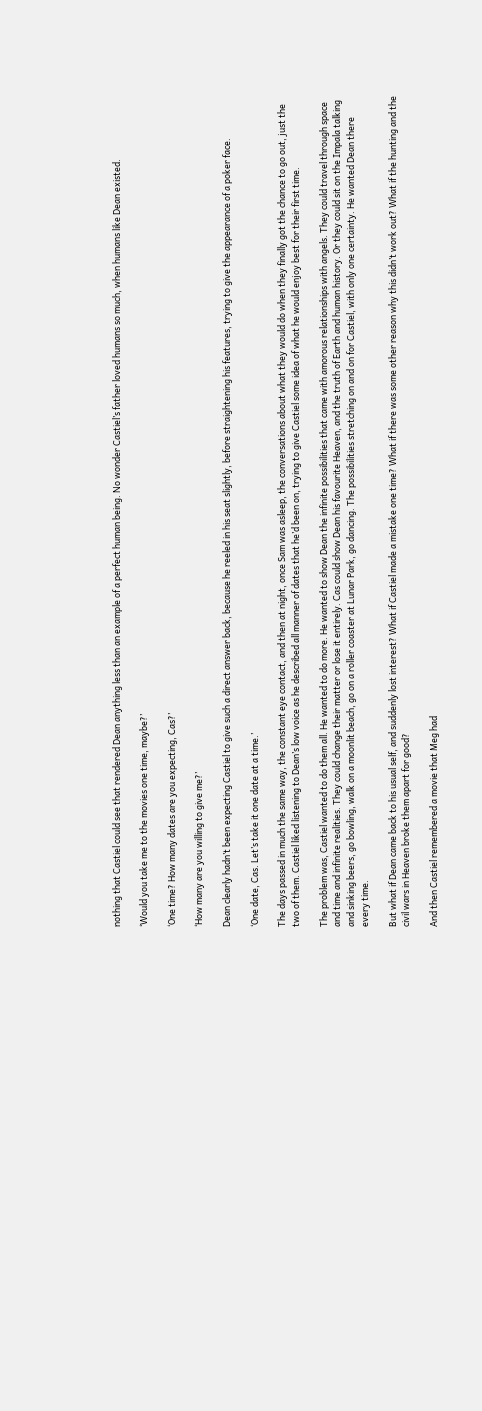nothing that Castiel could see that rendered Dean anything less than an example of a perfect human being. No wonder Castiel’s father loved humans so much, when humans like Dean existed.

‘Would you take me to the movies one time, maybe?’

‘One time? How many dates are you expecting, Cas?’

‘How many are you willing to give me?’

Dean clearly hadn’t been expecting Castiel to give such a direct answer back, because he reeled in his seat slightly, before straightening his features, trying to give the appearance of a poker face.

‘One date, Cas. Let’s take it one date at a time.’

The days passed in much the same way, the constant eye contact, and then at night, once Sam was asleep, the conversations about what they would do when they finally got the chance to go out, just the two of them. Castiel liked listening to Dean’s low voice as he described all manner of dates that he’d been on, trying to give Castiel some idea of what he would enjoy best for their first time.

The problem was, Castiel wanted to do them all. He wanted to do more. He wanted to show Dean the infinite possibilities that came with amorous relationships with angels. They could travel through space and time and infinite realities. They could change their matter or lose it entirely. Cas could show Dean his favourite Heaven, and the truth of Earth and human history. Or they could sit on the Impala talking and sinking beers, go bowling, walk on a moonlit beach, go on a roller coaster at Lunar Park, go dancing. The possibilities stretching on and on for Castiel, with only one certainty. He wanted Dean there every time.

But what if Dean came back to his usual self, and suddenly lost interest? What if Castiel made a mistake one time? What if there was some other reason why this didn’t work out? What if the hunting and the civil wars in Heaven broke them apart for good?

And then Castiel remembered a movie that Meg had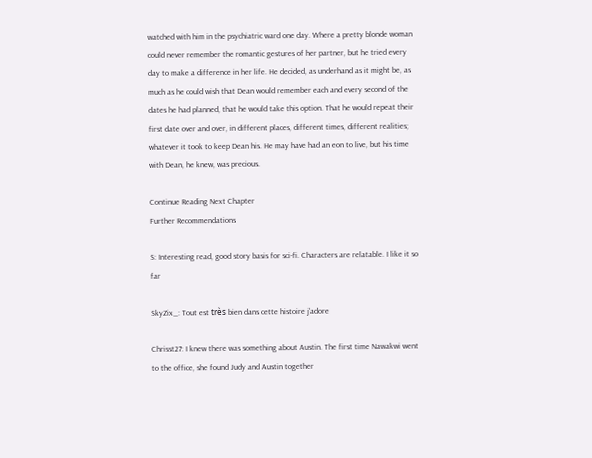watched with him in the psychiatric ward one day. Where a pretty blonde woman could never remember the romantic gestures of her partner, but he tried every day to make a difference in her life. He decided, as underhand as it might be, as much as he could wish that Dean would remember each and every second of the dates he had planned, that he would take this option. That he would repeat their first date over and over, in different places, different times, different realities; whatever it took to keep Dean his. He may have had an eon to live, but his time with Dean, he knew, was precious.

Continue Reading Next Chapter
Further Recommendations

S: Interesting read, good story basis for sci-fi. Characters are relatable. I like it so far

SkyZix_: Tout est très bien dans cette histoire j'adore

Chrisst27: I knew there was something about Austin. The first time Nawakwi went to the office, she found Judy and Austin together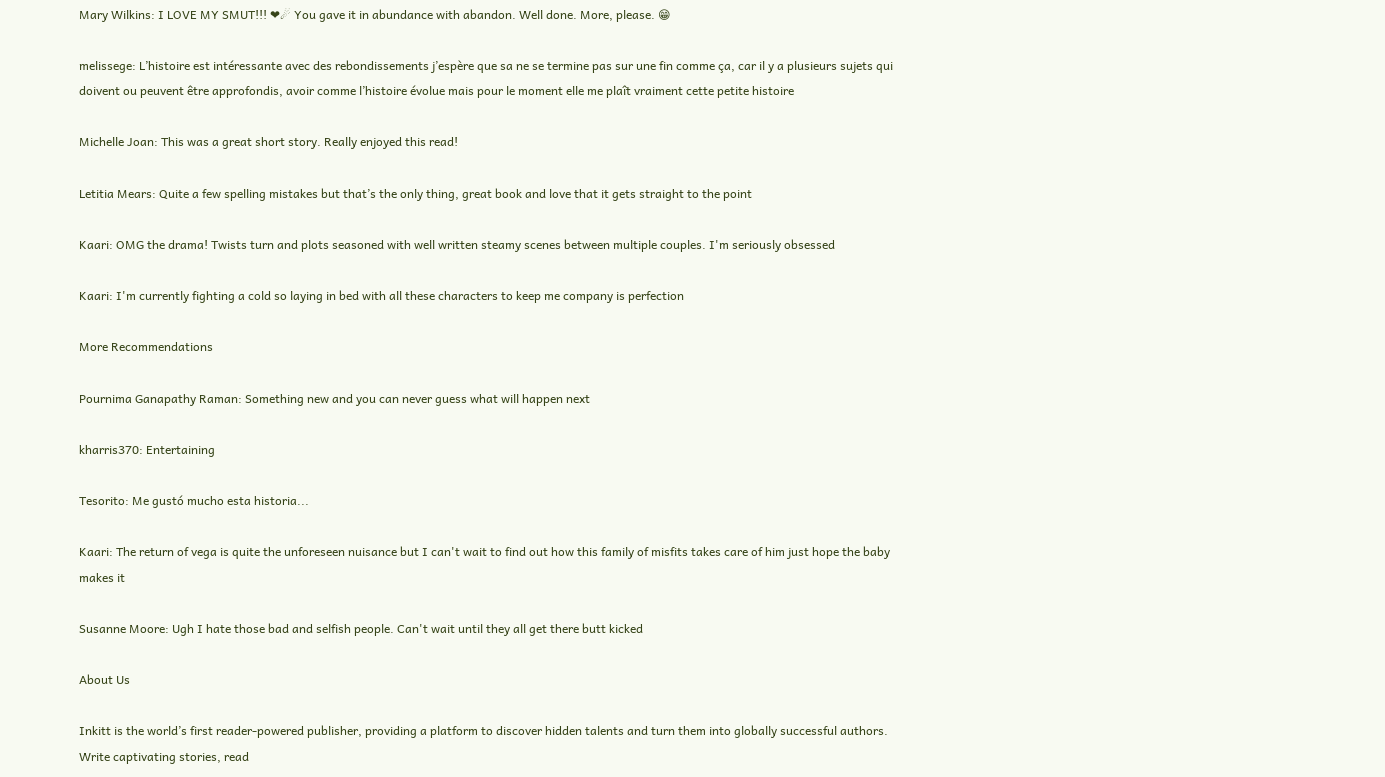Mary Wilkins: I LOVE MY SMUT!!! ❤☄ You gave it in abundance with abandon. Well done. More, please. 😁

melissege: L’histoire est intéressante avec des rebondissements j’espère que sa ne se termine pas sur une fin comme ça, car il y a plusieurs sujets qui doivent ou peuvent être approfondis, avoir comme l’histoire évolue mais pour le moment elle me plaît vraiment cette petite histoire

Michelle Joan: This was a great short story. Really enjoyed this read!

Letitia Mears: Quite a few spelling mistakes but that’s the only thing, great book and love that it gets straight to the point

Kaari: OMG the drama! Twists turn and plots seasoned with well written steamy scenes between multiple couples. I'm seriously obsessed

Kaari: I'm currently fighting a cold so laying in bed with all these characters to keep me company is perfection

More Recommendations

Pournima Ganapathy Raman: Something new and you can never guess what will happen next

kharris370: Entertaining

Tesorito: Me gustó mucho esta historia...

Kaari: The return of vega is quite the unforeseen nuisance but I can't wait to find out how this family of misfits takes care of him just hope the baby makes it

Susanne Moore: Ugh I hate those bad and selfish people. Can't wait until they all get there butt kicked

About Us

Inkitt is the world’s first reader-powered publisher, providing a platform to discover hidden talents and turn them into globally successful authors. Write captivating stories, read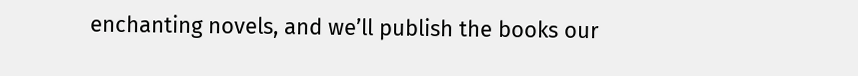enchanting novels, and we’ll publish the books our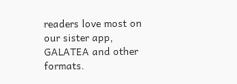readers love most on our sister app, GALATEA and other formats.